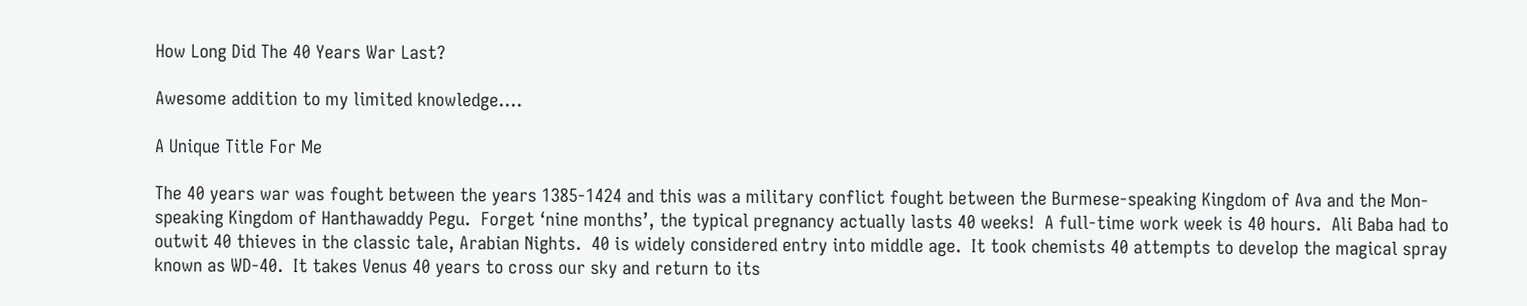How Long Did The 40 Years War Last?

Awesome addition to my limited knowledge….

A Unique Title For Me

The 40 years war was fought between the years 1385-1424 and this was a military conflict fought between the Burmese-speaking Kingdom of Ava and the Mon-speaking Kingdom of Hanthawaddy Pegu.  Forget ‘nine months’, the typical pregnancy actually lasts 40 weeks!  A full-time work week is 40 hours.  Ali Baba had to outwit 40 thieves in the classic tale, Arabian Nights.  40 is widely considered entry into middle age.  It took chemists 40 attempts to develop the magical spray known as WD-40.  It takes Venus 40 years to cross our sky and return to its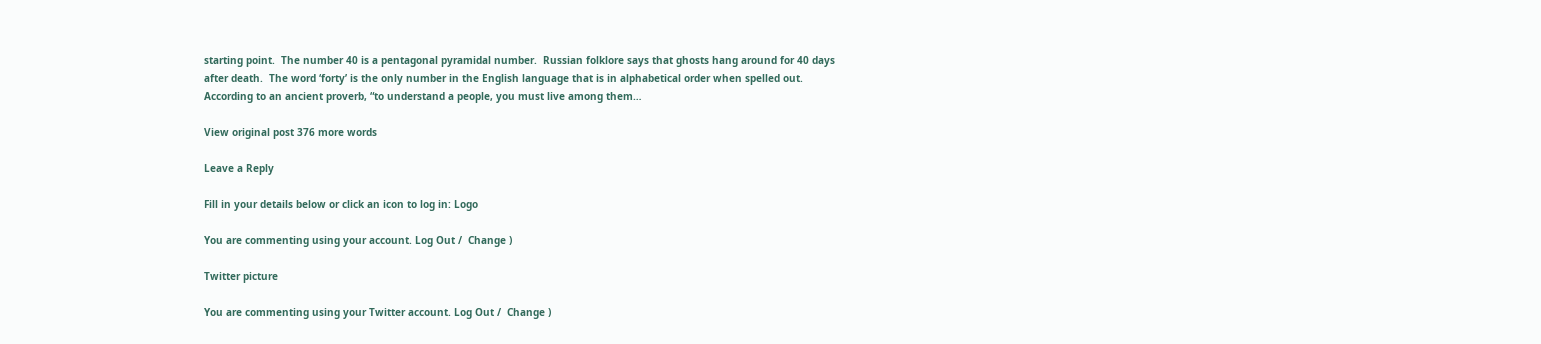starting point.  The number 40 is a pentagonal pyramidal number.  Russian folklore says that ghosts hang around for 40 days after death.  The word ‘forty’ is the only number in the English language that is in alphabetical order when spelled out.  According to an ancient proverb, “to understand a people, you must live among them…

View original post 376 more words

Leave a Reply

Fill in your details below or click an icon to log in: Logo

You are commenting using your account. Log Out /  Change )

Twitter picture

You are commenting using your Twitter account. Log Out /  Change )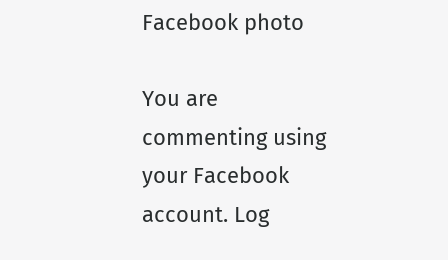Facebook photo

You are commenting using your Facebook account. Log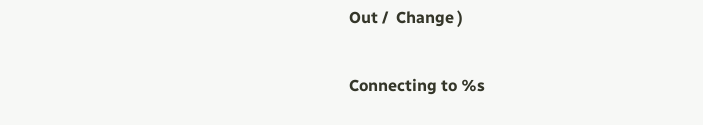Out /  Change )

Connecting to %s